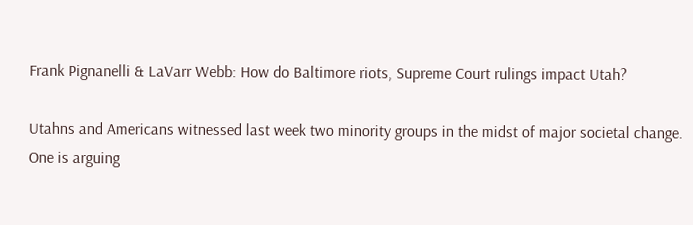Frank Pignanelli & LaVarr Webb: How do Baltimore riots, Supreme Court rulings impact Utah?

Utahns and Americans witnessed last week two minority groups in the midst of major societal change. One is arguing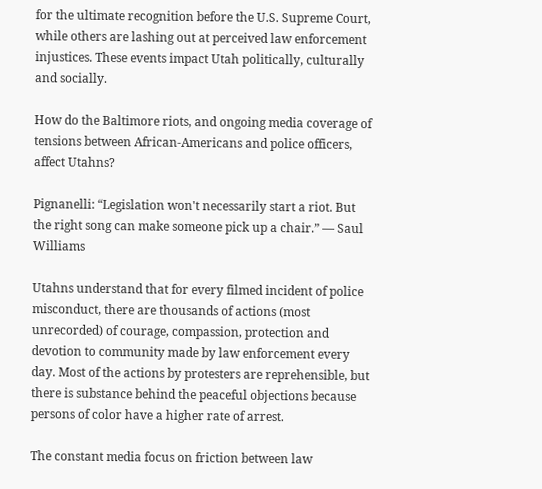for the ultimate recognition before the U.S. Supreme Court, while others are lashing out at perceived law enforcement injustices. These events impact Utah politically, culturally and socially.

How do the Baltimore riots, and ongoing media coverage of tensions between African-Americans and police officers, affect Utahns?

Pignanelli: “Legislation won't necessarily start a riot. But the right song can make someone pick up a chair.” — Saul Williams

Utahns understand that for every filmed incident of police misconduct, there are thousands of actions (most unrecorded) of courage, compassion, protection and devotion to community made by law enforcement every day. Most of the actions by protesters are reprehensible, but there is substance behind the peaceful objections because persons of color have a higher rate of arrest.

The constant media focus on friction between law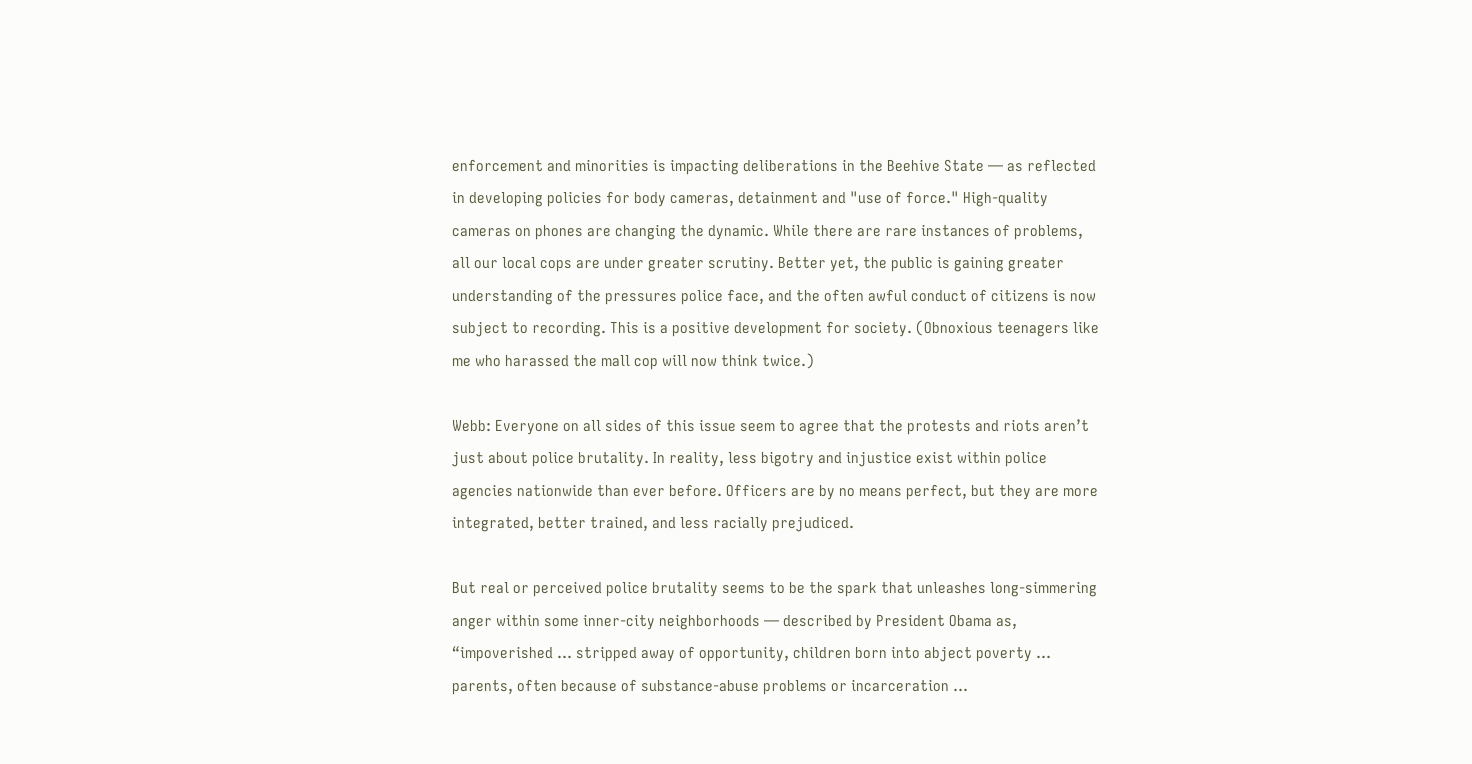enforcement and minorities is impacting deliberations in the Beehive State — as reflected in developing policies for body cameras, detainment and "use of force." High-quality cameras on phones are changing the dynamic. While there are rare instances of problems, all our local cops are under greater scrutiny. Better yet, the public is gaining greater understanding of the pressures police face, and the often awful conduct of citizens is now subject to recording. This is a positive development for society. (Obnoxious teenagers like me who harassed the mall cop will now think twice.)

Webb: Everyone on all sides of this issue seem to agree that the protests and riots aren’t just about police brutality. In reality, less bigotry and injustice exist within police agencies nationwide than ever before. Officers are by no means perfect, but they are more integrated, better trained, and less racially prejudiced.

But real or perceived police brutality seems to be the spark that unleashes long-simmering anger within some inner-city neighborhoods — described by President Obama as, “impoverished … stripped away of opportunity, children born into abject poverty … parents, often because of substance-abuse problems or incarceration …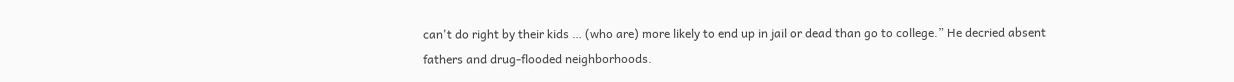can't do right by their kids … (who are) more likely to end up in jail or dead than go to college.” He decried absent fathers and drug-flooded neighborhoods.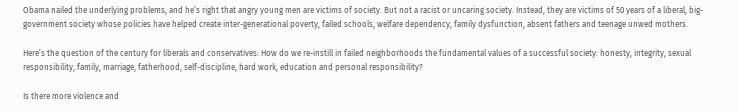Obama nailed the underlying problems, and he’s right that angry young men are victims of society. But not a racist or uncaring society. Instead, they are victims of 50 years of a liberal, big-government society whose policies have helped create inter-generational poverty, failed schools, welfare dependency, family dysfunction, absent fathers and teenage unwed mothers.

Here’s the question of the century for liberals and conservatives: How do we re-instill in failed neighborhoods the fundamental values of a successful society: honesty, integrity, sexual responsibility, family, marriage, fatherhood, self-discipline, hard work, education and personal responsibility?

Is there more violence and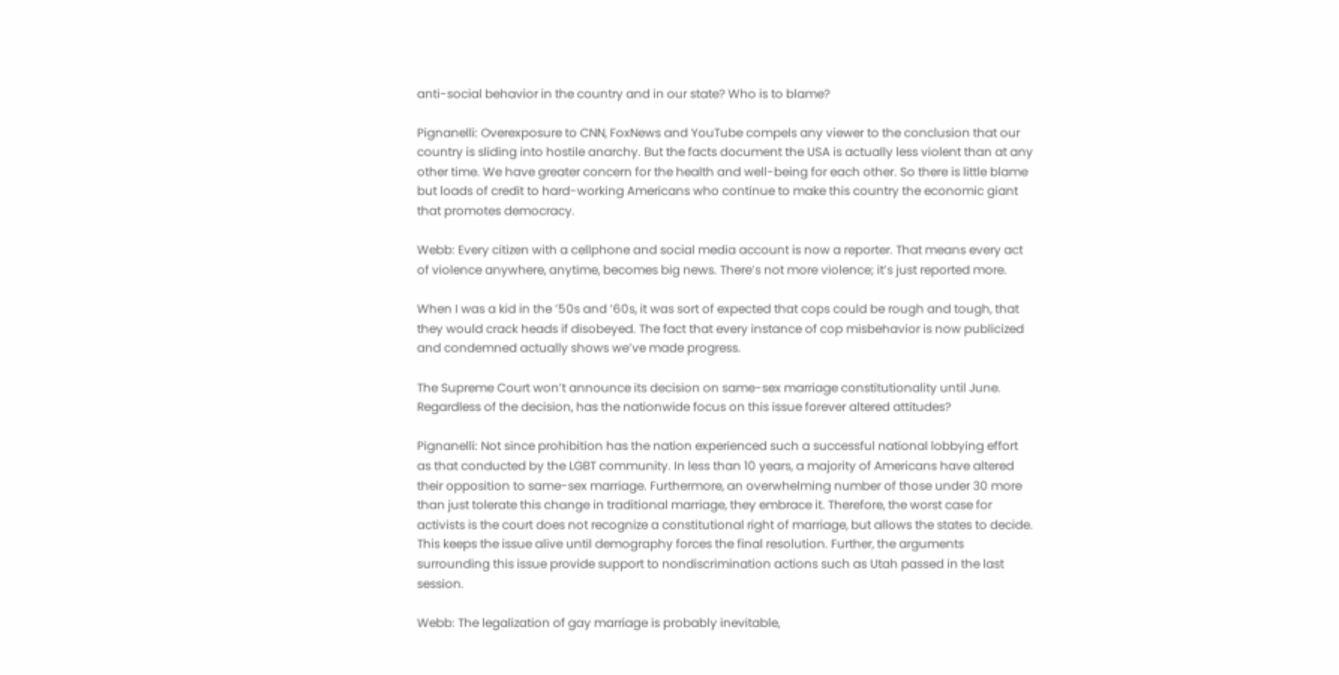anti-social behavior in the country and in our state? Who is to blame?

Pignanelli: Overexposure to CNN, FoxNews and YouTube compels any viewer to the conclusion that our country is sliding into hostile anarchy. But the facts document the USA is actually less violent than at any other time. We have greater concern for the health and well-being for each other. So there is little blame but loads of credit to hard-working Americans who continue to make this country the economic giant that promotes democracy.

Webb: Every citizen with a cellphone and social media account is now a reporter. That means every act of violence anywhere, anytime, becomes big news. There’s not more violence; it’s just reported more.

When I was a kid in the ’50s and ’60s, it was sort of expected that cops could be rough and tough, that they would crack heads if disobeyed. The fact that every instance of cop misbehavior is now publicized and condemned actually shows we’ve made progress.

The Supreme Court won’t announce its decision on same-sex marriage constitutionality until June. Regardless of the decision, has the nationwide focus on this issue forever altered attitudes?

Pignanelli: Not since prohibition has the nation experienced such a successful national lobbying effort as that conducted by the LGBT community. In less than 10 years, a majority of Americans have altered their opposition to same-sex marriage. Furthermore, an overwhelming number of those under 30 more than just tolerate this change in traditional marriage, they embrace it. Therefore, the worst case for activists is the court does not recognize a constitutional right of marriage, but allows the states to decide. This keeps the issue alive until demography forces the final resolution. Further, the arguments surrounding this issue provide support to nondiscrimination actions such as Utah passed in the last session.

Webb: The legalization of gay marriage is probably inevitable,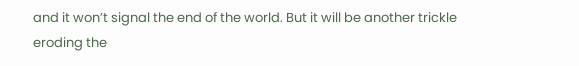and it won’t signal the end of the world. But it will be another trickle eroding the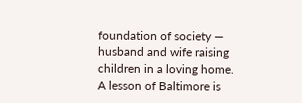foundation of society — husband and wife raising children in a loving home. A lesson of Baltimore is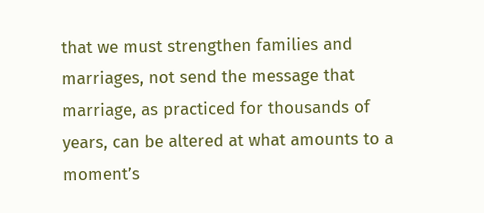that we must strengthen families and marriages, not send the message that marriage, as practiced for thousands of years, can be altered at what amounts to a moment’s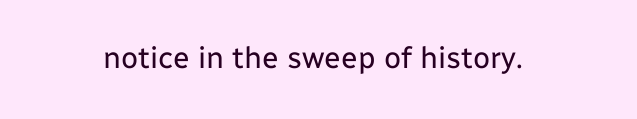notice in the sweep of history.